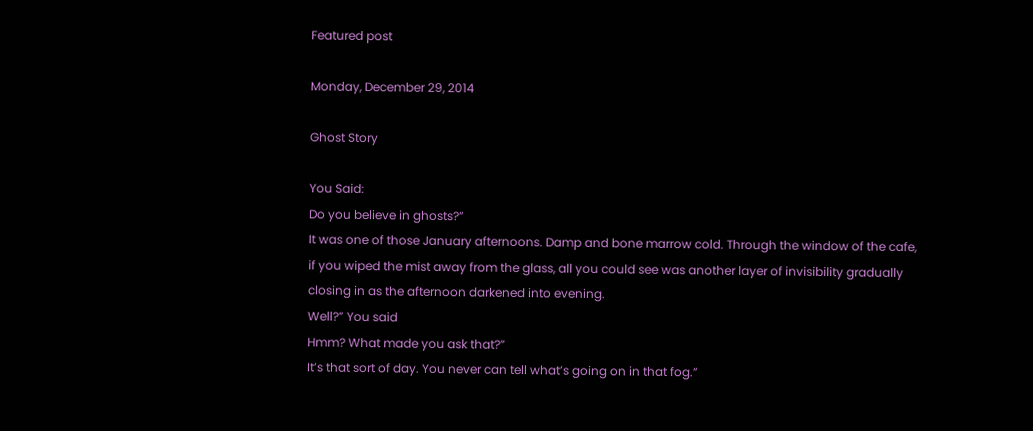Featured post

Monday, December 29, 2014

Ghost Story

You Said:
Do you believe in ghosts?”
It was one of those January afternoons. Damp and bone marrow cold. Through the window of the cafe, if you wiped the mist away from the glass, all you could see was another layer of invisibility gradually closing in as the afternoon darkened into evening.
Well?” You said
Hmm? What made you ask that?”
It’s that sort of day. You never can tell what’s going on in that fog.”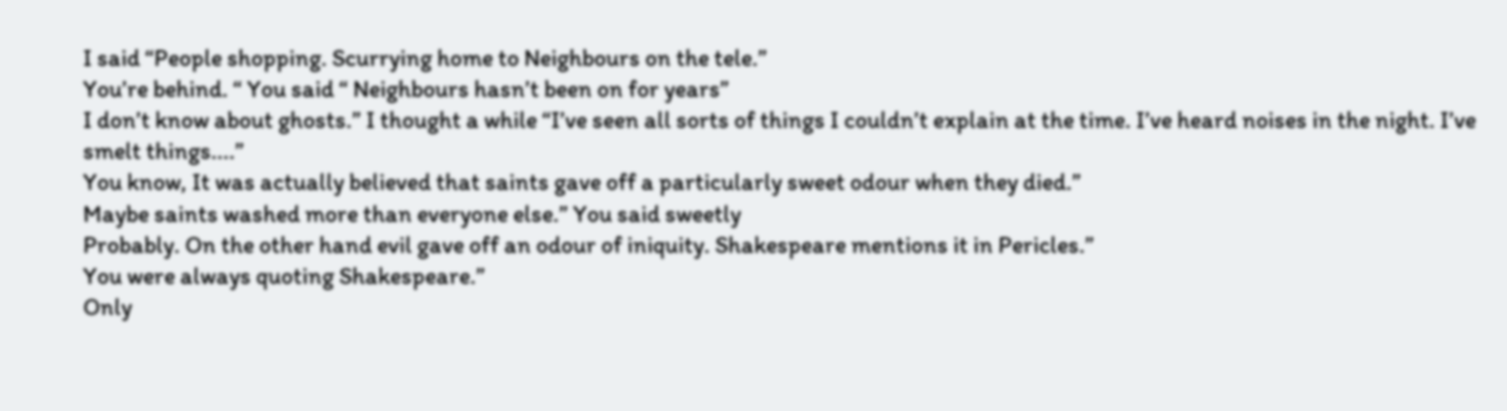I said “People shopping. Scurrying home to Neighbours on the tele.”
You’re behind. “ You said “ Neighbours hasn’t been on for years”
I don’t know about ghosts.” I thought a while “I’ve seen all sorts of things I couldn’t explain at the time. I’ve heard noises in the night. I’ve smelt things....”
You know, It was actually believed that saints gave off a particularly sweet odour when they died.”
Maybe saints washed more than everyone else.” You said sweetly
Probably. On the other hand evil gave off an odour of iniquity. Shakespeare mentions it in Pericles.”
You were always quoting Shakespeare.”
Only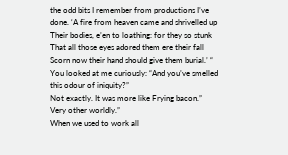the odd bits I remember from productions I’ve done. ‘A fire from heaven came and shrivelled up
Their bodies, e’en to loathing: for they so stunk
That all those eyes adored them ere their fall
Scorn now their hand should give them burial.’ “
You looked at me curiously: “And you’ve smelled this odour of iniquity?”
Not exactly. It was more like Frying bacon.”
Very other worldly.”
When we used to work all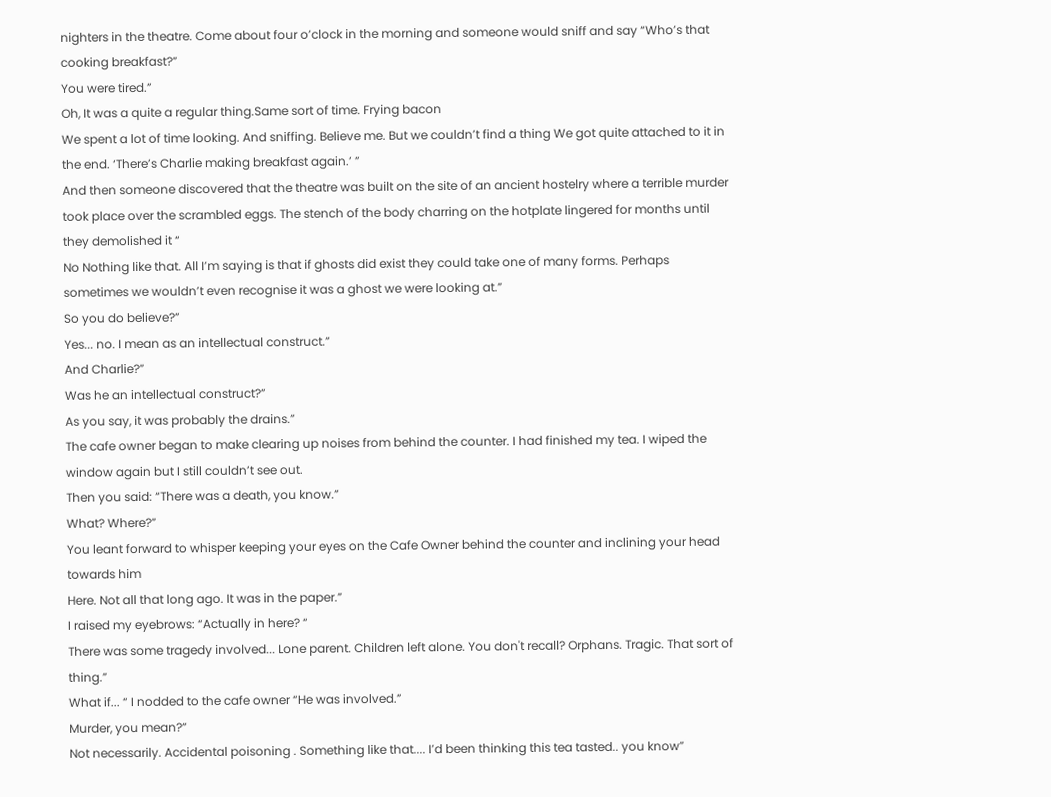nighters in the theatre. Come about four o’clock in the morning and someone would sniff and say “Who’s that cooking breakfast?”
You were tired.”
Oh, It was a quite a regular thing.Same sort of time. Frying bacon
We spent a lot of time looking. And sniffing. Believe me. But we couldn’t find a thing We got quite attached to it in the end. ‘There’s Charlie making breakfast again.’ ”
And then someone discovered that the theatre was built on the site of an ancient hostelry where a terrible murder took place over the scrambled eggs. The stench of the body charring on the hotplate lingered for months until they demolished it “
No Nothing like that. All I’m saying is that if ghosts did exist they could take one of many forms. Perhaps sometimes we wouldn’t even recognise it was a ghost we were looking at.”
So you do believe?”
Yes... no. I mean as an intellectual construct.”
And Charlie?”
Was he an intellectual construct?”
As you say, it was probably the drains.”
The cafe owner began to make clearing up noises from behind the counter. I had finished my tea. I wiped the window again but I still couldn’t see out.
Then you said: “There was a death, you know.”
What? Where?”
You leant forward to whisper keeping your eyes on the Cafe Owner behind the counter and inclining your head towards him
Here. Not all that long ago. It was in the paper.”
I raised my eyebrows: “Actually in here? “
There was some tragedy involved... Lone parent. Children left alone. You don't recall? Orphans. Tragic. That sort of thing.”
What if... “ I nodded to the cafe owner “He was involved.”
Murder, you mean?”
Not necessarily. Accidental poisoning . Something like that.... I’d been thinking this tea tasted.. you know”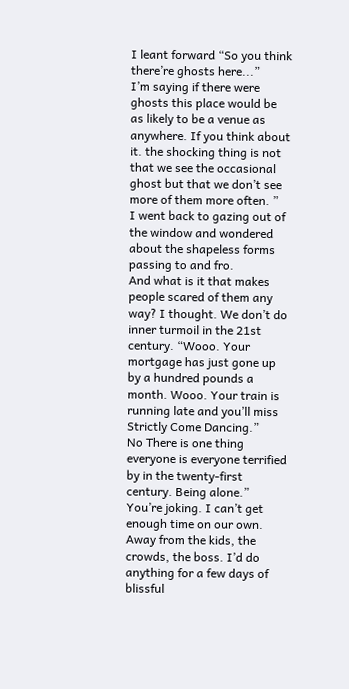I leant forward “So you think there’re ghosts here...”
I’m saying if there were ghosts this place would be as likely to be a venue as anywhere. If you think about it. the shocking thing is not that we see the occasional ghost but that we don’t see more of them more often. ”
I went back to gazing out of the window and wondered about the shapeless forms passing to and fro.
And what is it that makes people scared of them any way? I thought. We don’t do inner turmoil in the 21st century. “Wooo. Your mortgage has just gone up by a hundred pounds a month. Wooo. Your train is running late and you’ll miss Strictly Come Dancing.”
No There is one thing everyone is everyone terrified by in the twenty-first century. Being alone.”
You’re joking. I can’t get enough time on our own. Away from the kids, the crowds, the boss. I’d do anything for a few days of blissful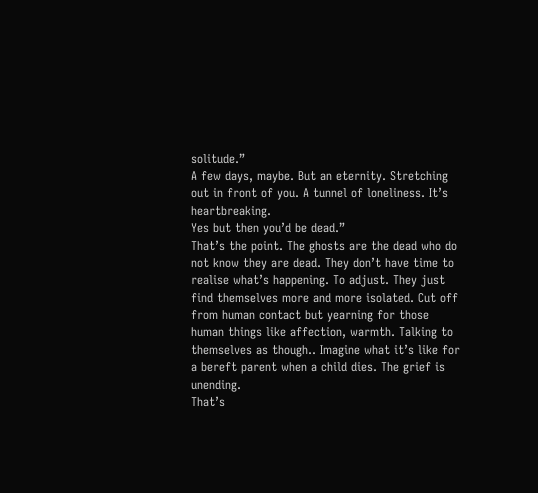solitude.”
A few days, maybe. But an eternity. Stretching out in front of you. A tunnel of loneliness. It’s heartbreaking.
Yes but then you’d be dead.”
That’s the point. The ghosts are the dead who do not know they are dead. They don’t have time to realise what’s happening. To adjust. They just find themselves more and more isolated. Cut off from human contact but yearning for those human things like affection, warmth. Talking to themselves as though.. Imagine what it’s like for a bereft parent when a child dies. The grief is unending.
That’s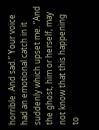horrible. And sad.” Your voice had an emotional catch in it suddenly which upset me. “And the ghost, him or herself, may not know that this happening to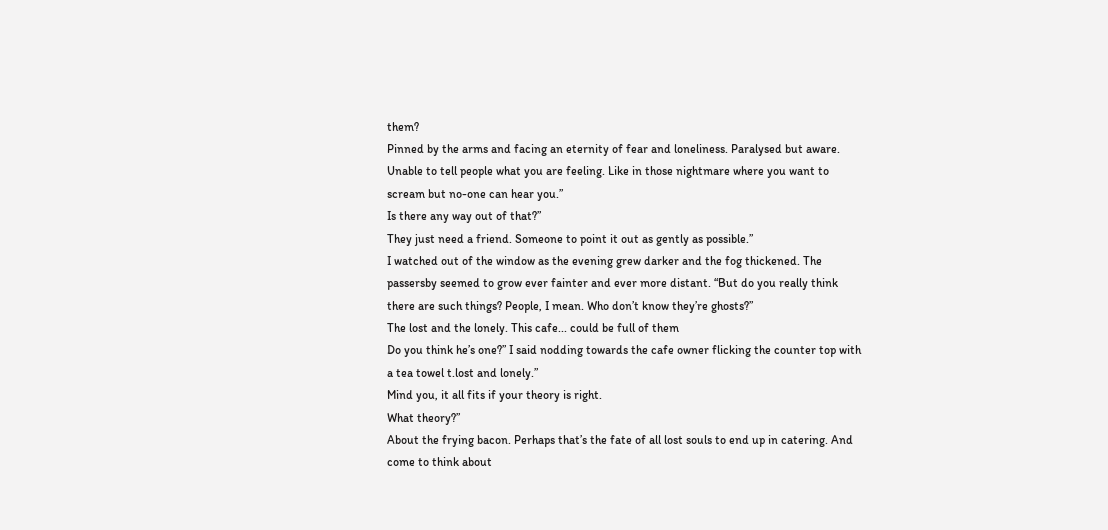them?
Pinned by the arms and facing an eternity of fear and loneliness. Paralysed but aware. Unable to tell people what you are feeling. Like in those nightmare where you want to scream but no-one can hear you.”
Is there any way out of that?”
They just need a friend. Someone to point it out as gently as possible.”
I watched out of the window as the evening grew darker and the fog thickened. The passersby seemed to grow ever fainter and ever more distant. “But do you really think there are such things? People, I mean. Who don’t know they’re ghosts?”
The lost and the lonely. This cafe... could be full of them
Do you think he’s one?” I said nodding towards the cafe owner flicking the counter top with a tea towel t.lost and lonely.”
Mind you, it all fits if your theory is right.
What theory?”
About the frying bacon. Perhaps that’s the fate of all lost souls to end up in catering. And come to think about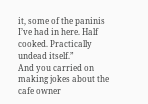it, some of the paninis I’ve had in here. Half cooked. Practically undead itself.”
And you carried on making jokes about the cafe owner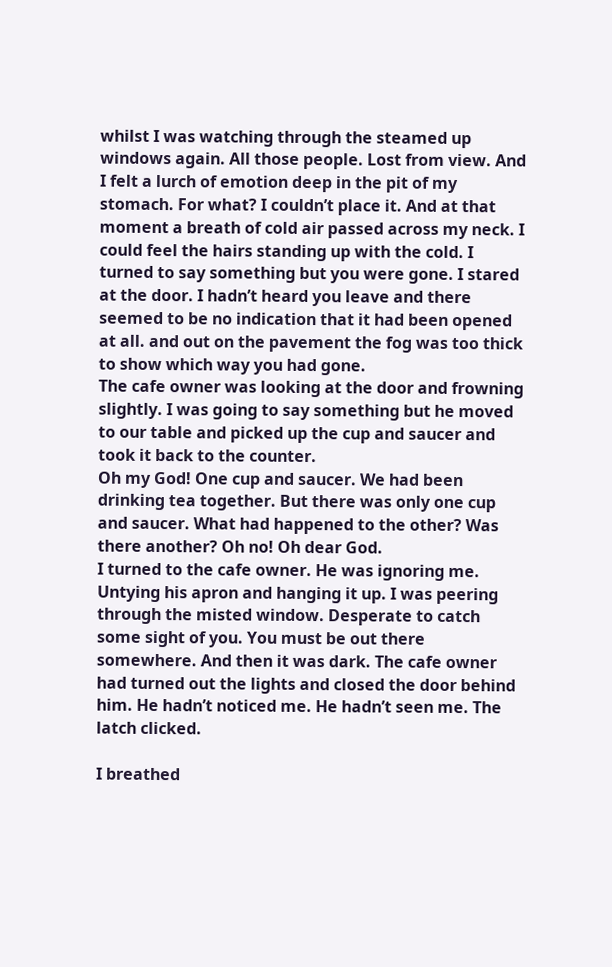whilst I was watching through the steamed up windows again. All those people. Lost from view. And I felt a lurch of emotion deep in the pit of my stomach. For what? I couldn’t place it. And at that moment a breath of cold air passed across my neck. I could feel the hairs standing up with the cold. I turned to say something but you were gone. I stared at the door. I hadn’t heard you leave and there seemed to be no indication that it had been opened at all. and out on the pavement the fog was too thick to show which way you had gone.
The cafe owner was looking at the door and frowning slightly. I was going to say something but he moved to our table and picked up the cup and saucer and took it back to the counter.
Oh my God! One cup and saucer. We had been drinking tea together. But there was only one cup and saucer. What had happened to the other? Was there another? Oh no! Oh dear God.
I turned to the cafe owner. He was ignoring me. Untying his apron and hanging it up. I was peering through the misted window. Desperate to catch some sight of you. You must be out there somewhere. And then it was dark. The cafe owner had turned out the lights and closed the door behind him. He hadn’t noticed me. He hadn’t seen me. The latch clicked.

I breathed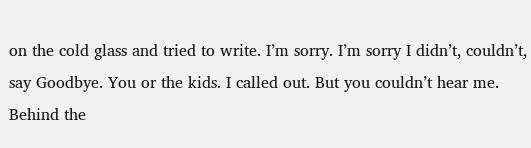on the cold glass and tried to write. I’m sorry. I’m sorry I didn’t, couldn’t, say Goodbye. You or the kids. I called out. But you couldn’t hear me. Behind the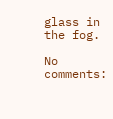glass in the fog.

No comments: